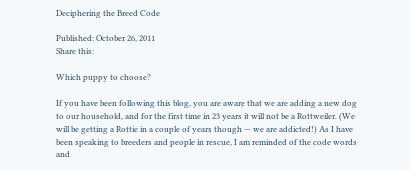Deciphering the Breed Code

Published: October 26, 2011
Share this:

Which puppy to choose?

If you have been following this blog, you are aware that we are adding a new dog to our household, and for the first time in 23 years it will not be a Rottweiler. (We will be getting a Rottie in a couple of years though — we are addicted!) As I have been speaking to breeders and people in rescue, I am reminded of the code words and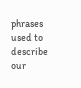phrases used to describe our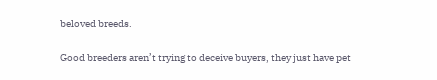beloved breeds.

Good breeders aren’t trying to deceive buyers, they just have pet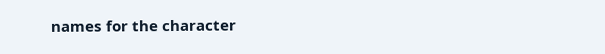names for the character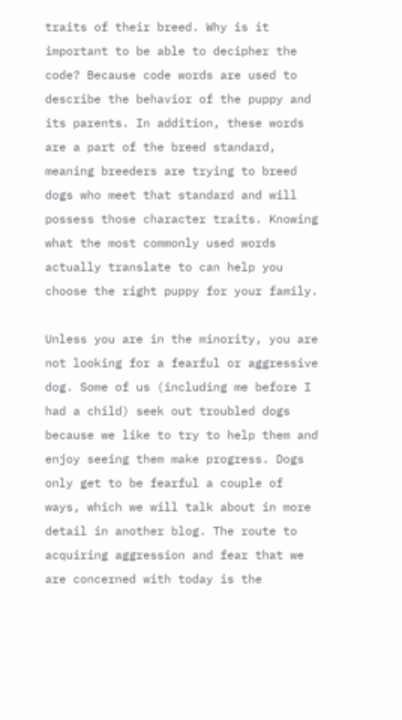traits of their breed. Why is it important to be able to decipher the code? Because code words are used to describe the behavior of the puppy and its parents. In addition, these words are a part of the breed standard, meaning breeders are trying to breed dogs who meet that standard and will possess those character traits. Knowing what the most commonly used words actually translate to can help you choose the right puppy for your family.

Unless you are in the minority, you are not looking for a fearful or aggressive dog. Some of us (including me before I had a child) seek out troubled dogs because we like to try to help them and enjoy seeing them make progress. Dogs only get to be fearful a couple of ways, which we will talk about in more detail in another blog. The route to acquiring aggression and fear that we are concerned with today is the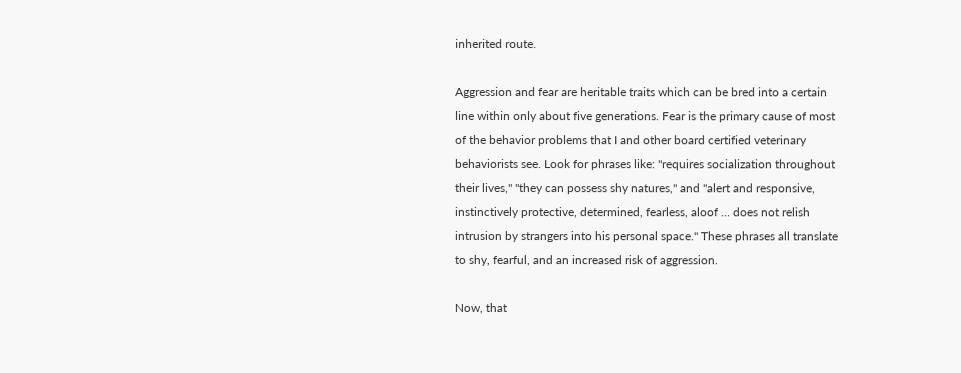inherited route.

Aggression and fear are heritable traits which can be bred into a certain line within only about five generations. Fear is the primary cause of most of the behavior problems that I and other board certified veterinary behaviorists see. Look for phrases like: "requires socialization throughout their lives," "they can possess shy natures," and "alert and responsive, instinctively protective, determined, fearless, aloof … does not relish intrusion by strangers into his personal space." These phrases all translate to shy, fearful, and an increased risk of aggression.

Now, that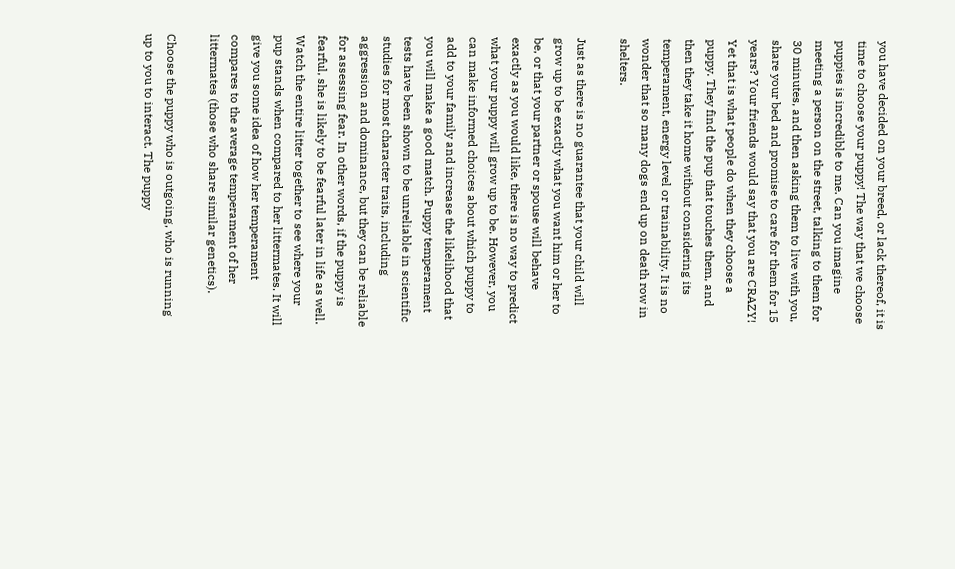you have decided on your breed, or lack thereof, it is time to choose your puppy! The way that we choose puppies is incredible to me. Can you imagine meeting a person on the street, talking to them for 30 minutes, and then asking them to live with you, share your bed and promise to care for them for 15 years? Your friends would say that you are CRAZY! Yet that is what people do when they choose a puppy. They find the pup that touches them, and then they take it home without considering its temperament, energy level or trainability. It is no wonder that so many dogs end up on death row in shelters.

Just as there is no guarantee that your child will grow up to be exactly what you want him or her to be, or that your partner or spouse will behave exactly as you would like, there is no way to predict what your puppy will grow up to be. However, you can make informed choices about which puppy to add to your family and increase the likelihood that you will make a good match. Puppy temperament tests have been shown to be unreliable in scientific studies for most character traits, including aggression and dominance, but they can be reliable for assessing fear. In other words, if the puppy is fearful, she is likely to be fearful later in life as well. Watch the entire litter together to see where your pup stands when compared to her littermates. It will give you some idea of how her temperament compares to the average temperament of her littermates (those who share similar genetics).

Choose the puppy who is outgoing, who is running up to you to interact. The puppy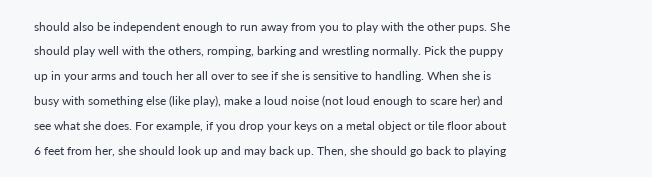should also be independent enough to run away from you to play with the other pups. She should play well with the others, romping, barking and wrestling normally. Pick the puppy up in your arms and touch her all over to see if she is sensitive to handling. When she is busy with something else (like play), make a loud noise (not loud enough to scare her) and see what she does. For example, if you drop your keys on a metal object or tile floor about 6 feet from her, she should look up and may back up. Then, she should go back to playing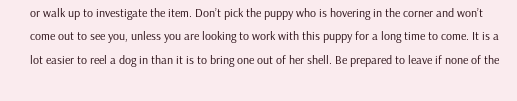or walk up to investigate the item. Don’t pick the puppy who is hovering in the corner and won’t come out to see you, unless you are looking to work with this puppy for a long time to come. It is a lot easier to reel a dog in than it is to bring one out of her shell. Be prepared to leave if none of the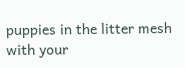puppies in the litter mesh with your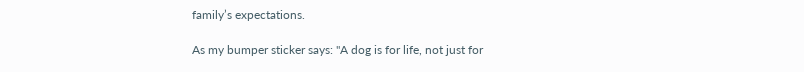family’s expectations.

As my bumper sticker says: "A dog is for life, not just for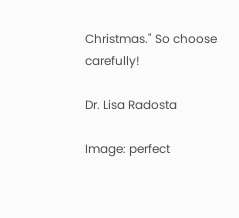Christmas." So choose carefully!

Dr. Lisa Radosta

Image: perfect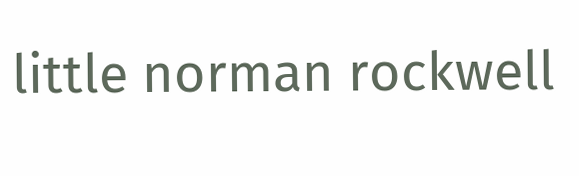little norman rockwell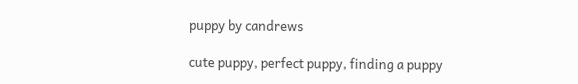puppy by candrews

cute puppy, perfect puppy, finding a puppy